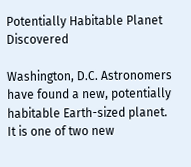Potentially Habitable Planet Discovered

Washington, D.C. Astronomers have found a new, potentially habitable Earth-sized planet. It is one of two new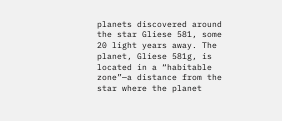planets discovered around the star Gliese 581, some 20 light years away. The planet, Gliese 581g, is located in a “habitable zone”—a distance from the star where the planet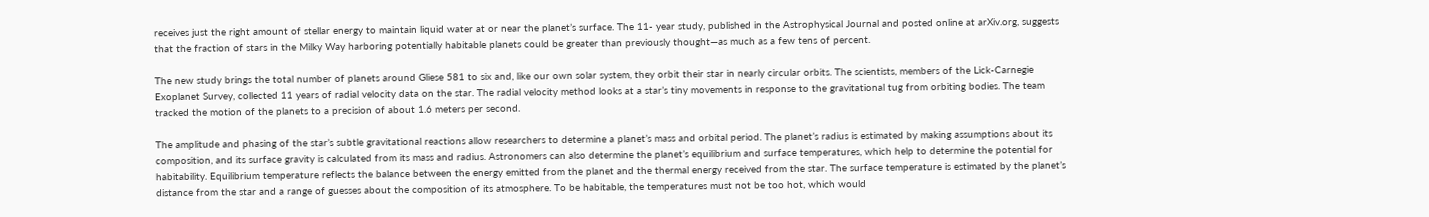receives just the right amount of stellar energy to maintain liquid water at or near the planet’s surface. The 11- year study, published in the Astrophysical Journal and posted online at arXiv.org, suggests that the fraction of stars in the Milky Way harboring potentially habitable planets could be greater than previously thought—as much as a few tens of percent.

The new study brings the total number of planets around Gliese 581 to six and, like our own solar system, they orbit their star in nearly circular orbits. The scientists, members of the Lick-Carnegie Exoplanet Survey, collected 11 years of radial velocity data on the star. The radial velocity method looks at a star’s tiny movements in response to the gravitational tug from orbiting bodies. The team tracked the motion of the planets to a precision of about 1.6 meters per second.

The amplitude and phasing of the star’s subtle gravitational reactions allow researchers to determine a planet’s mass and orbital period. The planet’s radius is estimated by making assumptions about its composition, and its surface gravity is calculated from its mass and radius. Astronomers can also determine the planet’s equilibrium and surface temperatures, which help to determine the potential for habitability. Equilibrium temperature reflects the balance between the energy emitted from the planet and the thermal energy received from the star. The surface temperature is estimated by the planet’s distance from the star and a range of guesses about the composition of its atmosphere. To be habitable, the temperatures must not be too hot, which would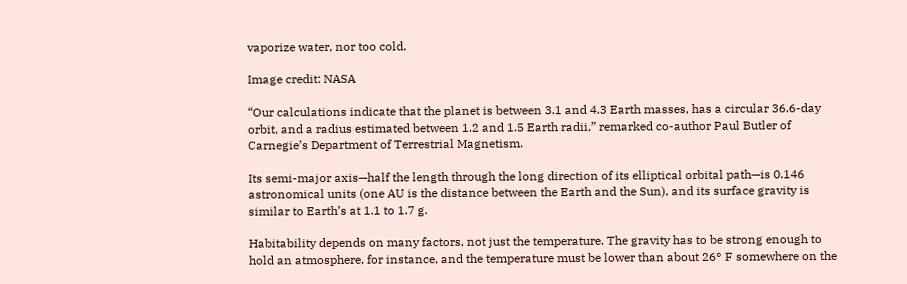vaporize water, nor too cold.

Image credit: NASA

“Our calculations indicate that the planet is between 3.1 and 4.3 Earth masses, has a circular 36.6-day orbit, and a radius estimated between 1.2 and 1.5 Earth radii,” remarked co-author Paul Butler of Carnegie’s Department of Terrestrial Magnetism.

Its semi-major axis—half the length through the long direction of its elliptical orbital path—is 0.146 astronomical units (one AU is the distance between the Earth and the Sun), and its surface gravity is similar to Earth’s at 1.1 to 1.7 g.

Habitability depends on many factors, not just the temperature. The gravity has to be strong enough to hold an atmosphere, for instance, and the temperature must be lower than about 26° F somewhere on the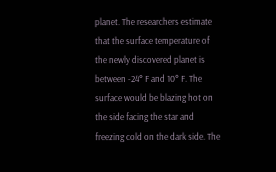planet. The researchers estimate that the surface temperature of the newly discovered planet is between -24° F and 10° F. The surface would be blazing hot on the side facing the star and freezing cold on the dark side. The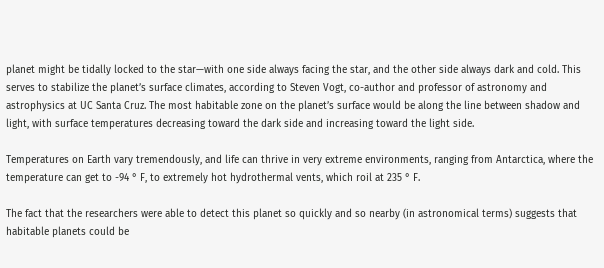planet might be tidally locked to the star—with one side always facing the star, and the other side always dark and cold. This serves to stabilize the planet’s surface climates, according to Steven Vogt, co-author and professor of astronomy and astrophysics at UC Santa Cruz. The most habitable zone on the planet’s surface would be along the line between shadow and light, with surface temperatures decreasing toward the dark side and increasing toward the light side.

Temperatures on Earth vary tremendously, and life can thrive in very extreme environments, ranging from Antarctica, where the temperature can get to -94 ° F, to extremely hot hydrothermal vents, which roil at 235 ° F.

The fact that the researchers were able to detect this planet so quickly and so nearby (in astronomical terms) suggests that habitable planets could be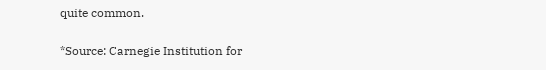quite common.

*Source: Carnegie Institution for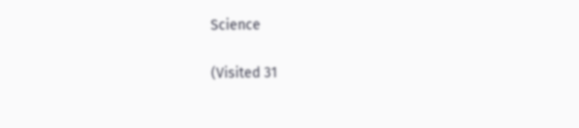Science

(Visited 31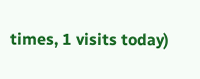times, 1 visits today)